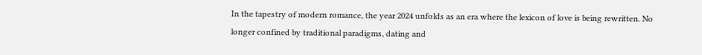In the tapestry of modern romance, the year 2024 unfolds as an era where the lexicon of love is being rewritten. No longer confined by traditional paradigms, dating and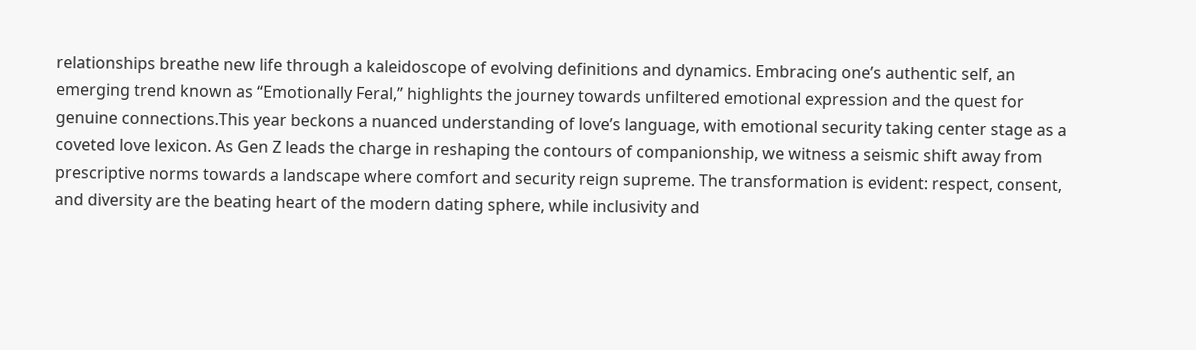relationships breathe new life through a kaleidoscope of evolving definitions and dynamics. Embracing one’s authentic self, an emerging trend known as “Emotionally Feral,” highlights the journey towards unfiltered emotional expression and the quest for genuine connections.This year beckons a nuanced understanding of love’s language, with emotional security taking center stage as a coveted love lexicon. As Gen Z leads the charge in reshaping the contours of companionship, we witness a seismic shift away from prescriptive norms towards a landscape where comfort and security reign supreme. The transformation is evident: respect, consent, and diversity are the beating heart of the modern dating sphere, while inclusivity and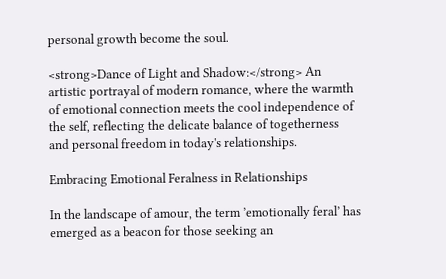personal growth become the soul.

<strong>Dance of Light and Shadow:</strong> An artistic portrayal of modern romance, where the warmth of emotional connection meets the cool independence of the self, reflecting the delicate balance of togetherness and personal freedom in today's relationships.

Embracing Emotional Feralness in Relationships

In the landscape of amour, the term ’emotionally feral’ has emerged as a beacon for those seeking an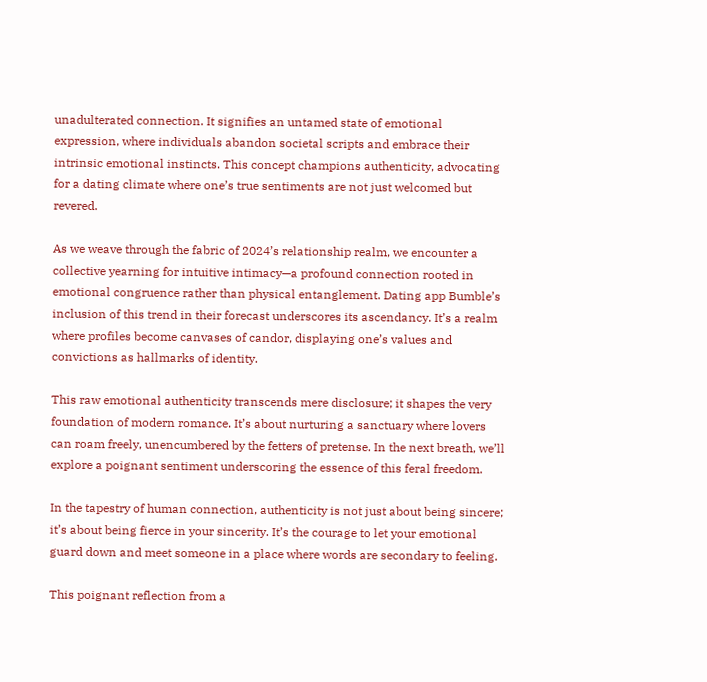unadulterated connection. It signifies an untamed state of emotional expression, where individuals abandon societal scripts and embrace their intrinsic emotional instincts. This concept champions authenticity, advocating for a dating climate where one’s true sentiments are not just welcomed but revered.

As we weave through the fabric of 2024’s relationship realm, we encounter a collective yearning for intuitive intimacy—a profound connection rooted in emotional congruence rather than physical entanglement. Dating app Bumble’s inclusion of this trend in their forecast underscores its ascendancy. It’s a realm where profiles become canvases of candor, displaying one’s values and convictions as hallmarks of identity.

This raw emotional authenticity transcends mere disclosure; it shapes the very foundation of modern romance. It’s about nurturing a sanctuary where lovers can roam freely, unencumbered by the fetters of pretense. In the next breath, we’ll explore a poignant sentiment underscoring the essence of this feral freedom.

In the tapestry of human connection, authenticity is not just about being sincere; it’s about being fierce in your sincerity. It’s the courage to let your emotional guard down and meet someone in a place where words are secondary to feeling.

This poignant reflection from a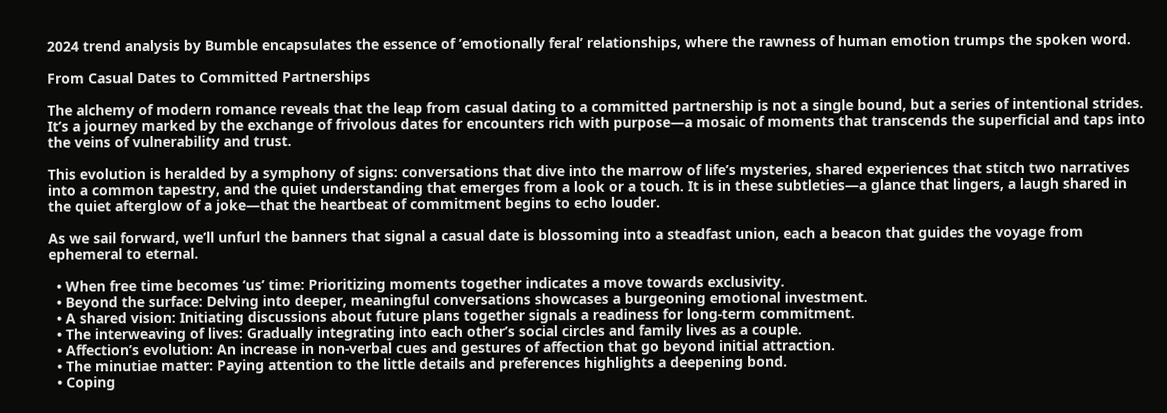2024 trend analysis by Bumble encapsulates the essence of ’emotionally feral’ relationships, where the rawness of human emotion trumps the spoken word.

From Casual Dates to Committed Partnerships

The alchemy of modern romance reveals that the leap from casual dating to a committed partnership is not a single bound, but a series of intentional strides. It’s a journey marked by the exchange of frivolous dates for encounters rich with purpose—a mosaic of moments that transcends the superficial and taps into the veins of vulnerability and trust.

This evolution is heralded by a symphony of signs: conversations that dive into the marrow of life’s mysteries, shared experiences that stitch two narratives into a common tapestry, and the quiet understanding that emerges from a look or a touch. It is in these subtleties—a glance that lingers, a laugh shared in the quiet afterglow of a joke—that the heartbeat of commitment begins to echo louder.

As we sail forward, we’ll unfurl the banners that signal a casual date is blossoming into a steadfast union, each a beacon that guides the voyage from ephemeral to eternal.

  • When free time becomes ‘us’ time: Prioritizing moments together indicates a move towards exclusivity.
  • Beyond the surface: Delving into deeper, meaningful conversations showcases a burgeoning emotional investment.
  • A shared vision: Initiating discussions about future plans together signals a readiness for long-term commitment.
  • The interweaving of lives: Gradually integrating into each other’s social circles and family lives as a couple.
  • Affection’s evolution: An increase in non-verbal cues and gestures of affection that go beyond initial attraction.
  • The minutiae matter: Paying attention to the little details and preferences highlights a deepening bond.
  • Coping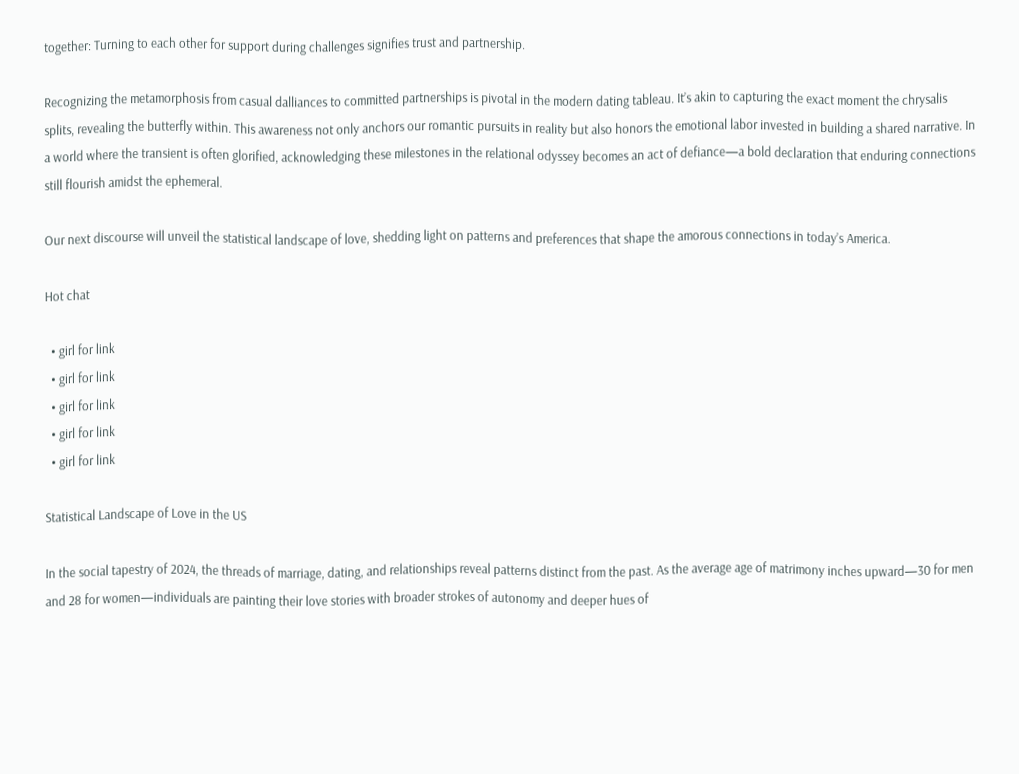together: Turning to each other for support during challenges signifies trust and partnership.

Recognizing the metamorphosis from casual dalliances to committed partnerships is pivotal in the modern dating tableau. It’s akin to capturing the exact moment the chrysalis splits, revealing the butterfly within. This awareness not only anchors our romantic pursuits in reality but also honors the emotional labor invested in building a shared narrative. In a world where the transient is often glorified, acknowledging these milestones in the relational odyssey becomes an act of defiance—a bold declaration that enduring connections still flourish amidst the ephemeral.

Our next discourse will unveil the statistical landscape of love, shedding light on patterns and preferences that shape the amorous connections in today’s America.

Hot chat

  • girl for link
  • girl for link
  • girl for link
  • girl for link
  • girl for link

Statistical Landscape of Love in the US

In the social tapestry of 2024, the threads of marriage, dating, and relationships reveal patterns distinct from the past. As the average age of matrimony inches upward—30 for men and 28 for women—individuals are painting their love stories with broader strokes of autonomy and deeper hues of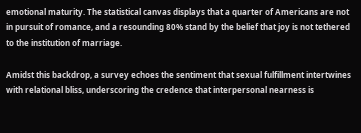emotional maturity. The statistical canvas displays that a quarter of Americans are not in pursuit of romance, and a resounding 80% stand by the belief that joy is not tethered to the institution of marriage.

Amidst this backdrop, a survey echoes the sentiment that sexual fulfillment intertwines with relational bliss, underscoring the credence that interpersonal nearness is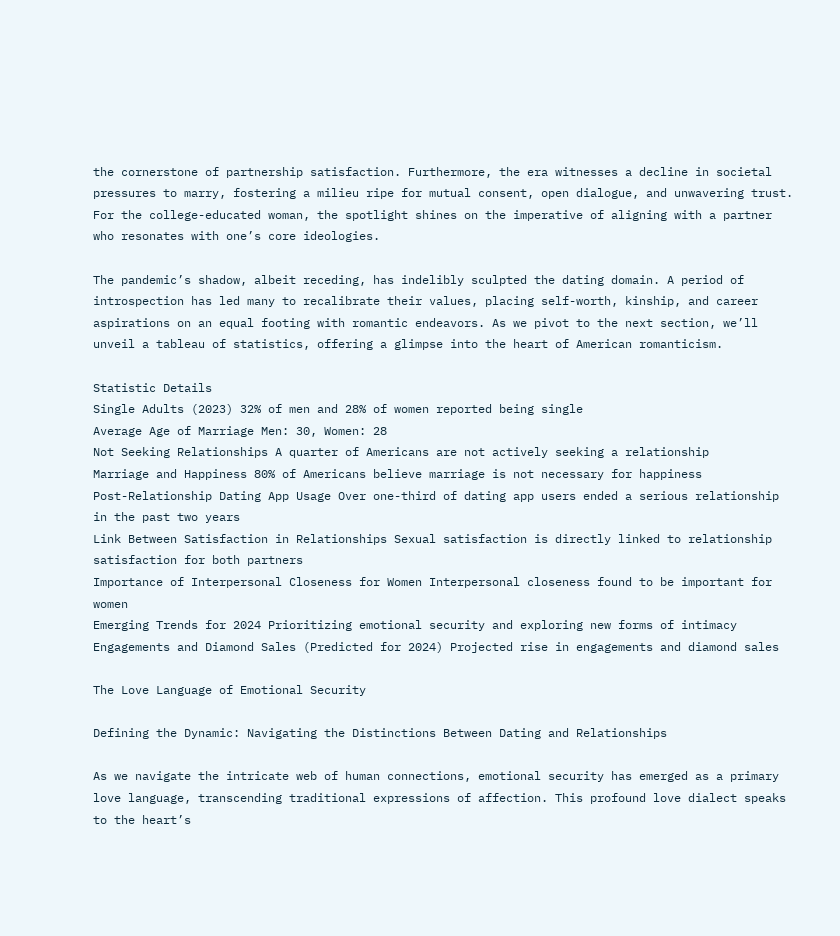the cornerstone of partnership satisfaction. Furthermore, the era witnesses a decline in societal pressures to marry, fostering a milieu ripe for mutual consent, open dialogue, and unwavering trust. For the college-educated woman, the spotlight shines on the imperative of aligning with a partner who resonates with one’s core ideologies.

The pandemic’s shadow, albeit receding, has indelibly sculpted the dating domain. A period of introspection has led many to recalibrate their values, placing self-worth, kinship, and career aspirations on an equal footing with romantic endeavors. As we pivot to the next section, we’ll unveil a tableau of statistics, offering a glimpse into the heart of American romanticism.

Statistic Details
Single Adults (2023) 32% of men and 28% of women reported being single
Average Age of Marriage Men: 30, Women: 28
Not Seeking Relationships A quarter of Americans are not actively seeking a relationship
Marriage and Happiness 80% of Americans believe marriage is not necessary for happiness
Post-Relationship Dating App Usage Over one-third of dating app users ended a serious relationship in the past two years
Link Between Satisfaction in Relationships Sexual satisfaction is directly linked to relationship satisfaction for both partners
Importance of Interpersonal Closeness for Women Interpersonal closeness found to be important for women
Emerging Trends for 2024 Prioritizing emotional security and exploring new forms of intimacy
Engagements and Diamond Sales (Predicted for 2024) Projected rise in engagements and diamond sales

The Love Language of Emotional Security

Defining the Dynamic: Navigating the Distinctions Between Dating and Relationships

As we navigate the intricate web of human connections, emotional security has emerged as a primary love language, transcending traditional expressions of affection. This profound love dialect speaks to the heart’s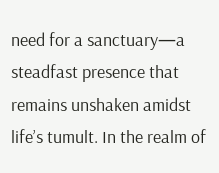need for a sanctuary—a steadfast presence that remains unshaken amidst life’s tumult. In the realm of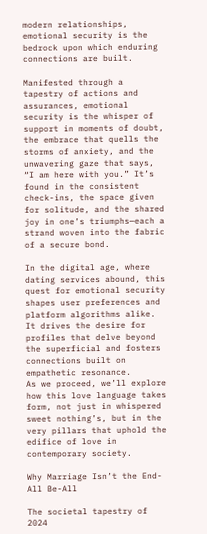modern relationships, emotional security is the bedrock upon which enduring connections are built.

Manifested through a tapestry of actions and assurances, emotional security is the whisper of support in moments of doubt, the embrace that quells the storms of anxiety, and the unwavering gaze that says, “I am here with you.” It’s found in the consistent check-ins, the space given for solitude, and the shared joy in one’s triumphs—each a strand woven into the fabric of a secure bond.

In the digital age, where dating services abound, this quest for emotional security shapes user preferences and platform algorithms alike. It drives the desire for profiles that delve beyond the superficial and fosters connections built on empathetic resonance.
As we proceed, we’ll explore how this love language takes form, not just in whispered sweet nothing’s, but in the very pillars that uphold the edifice of love in contemporary society.

Why Marriage Isn’t the End-All Be-All

The societal tapestry of 2024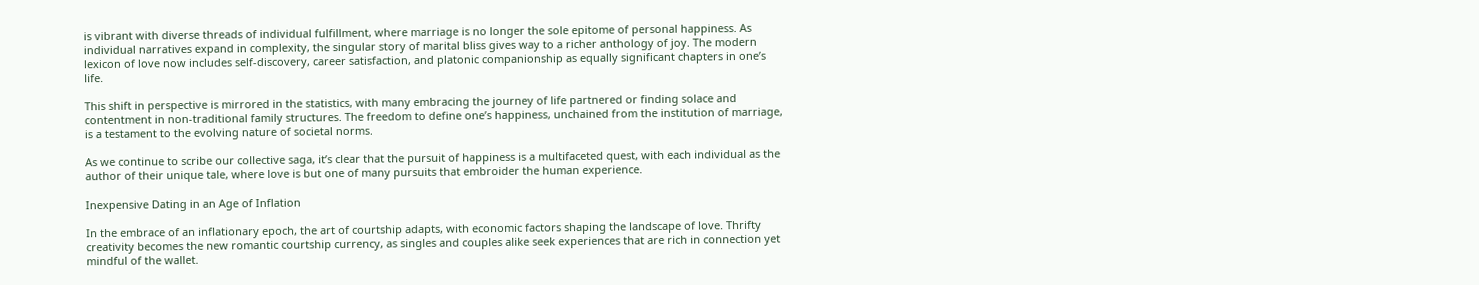is vibrant with diverse threads of individual fulfillment, where marriage is no longer the sole epitome of personal happiness. As individual narratives expand in complexity, the singular story of marital bliss gives way to a richer anthology of joy. The modern lexicon of love now includes self-discovery, career satisfaction, and platonic companionship as equally significant chapters in one’s life.

This shift in perspective is mirrored in the statistics, with many embracing the journey of life partnered or finding solace and contentment in non-traditional family structures. The freedom to define one’s happiness, unchained from the institution of marriage, is a testament to the evolving nature of societal norms.

As we continue to scribe our collective saga, it’s clear that the pursuit of happiness is a multifaceted quest, with each individual as the author of their unique tale, where love is but one of many pursuits that embroider the human experience.

Inexpensive Dating in an Age of Inflation

In the embrace of an inflationary epoch, the art of courtship adapts, with economic factors shaping the landscape of love. Thrifty creativity becomes the new romantic courtship currency, as singles and couples alike seek experiences that are rich in connection yet mindful of the wallet.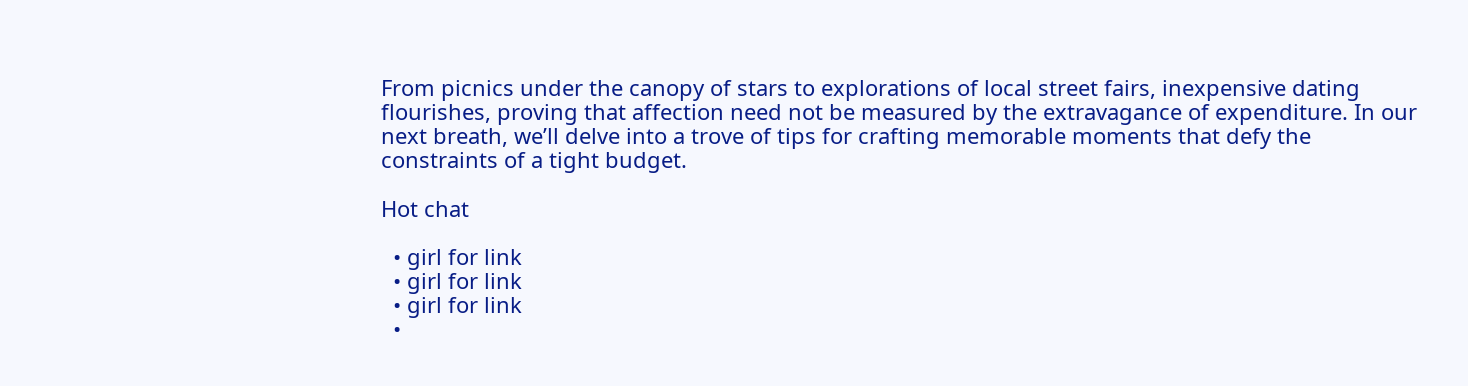From picnics under the canopy of stars to explorations of local street fairs, inexpensive dating flourishes, proving that affection need not be measured by the extravagance of expenditure. In our next breath, we’ll delve into a trove of tips for crafting memorable moments that defy the constraints of a tight budget.

Hot chat

  • girl for link
  • girl for link
  • girl for link
  •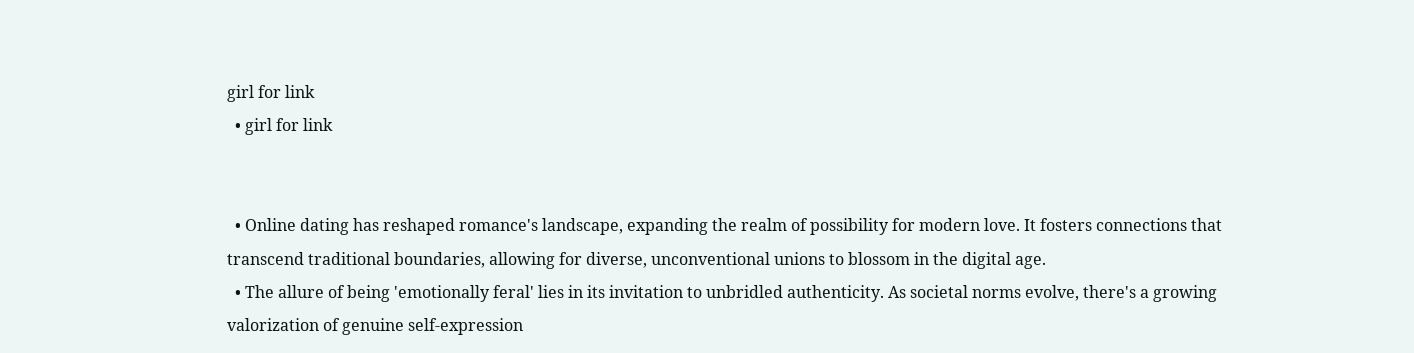girl for link
  • girl for link


  • Online dating has reshaped romance's landscape, expanding the realm of possibility for modern love. It fosters connections that transcend traditional boundaries, allowing for diverse, unconventional unions to blossom in the digital age.
  • The allure of being 'emotionally feral' lies in its invitation to unbridled authenticity. As societal norms evolve, there's a growing valorization of genuine self-expression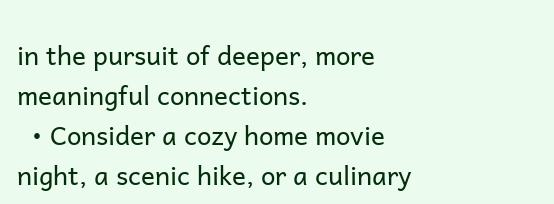in the pursuit of deeper, more meaningful connections.
  • Consider a cozy home movie night, a scenic hike, or a culinary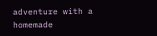adventure with a homemade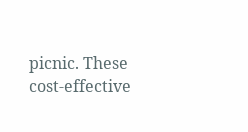picnic. These cost-effective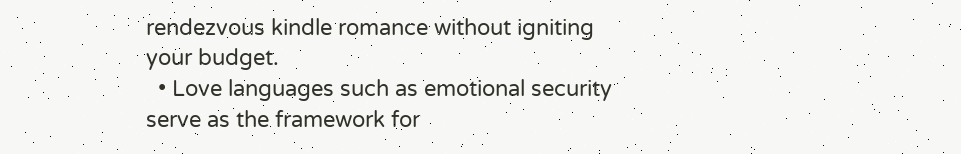rendezvous kindle romance without igniting your budget.
  • Love languages such as emotional security serve as the framework for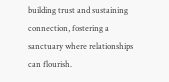building trust and sustaining connection, fostering a sanctuary where relationships can flourish.